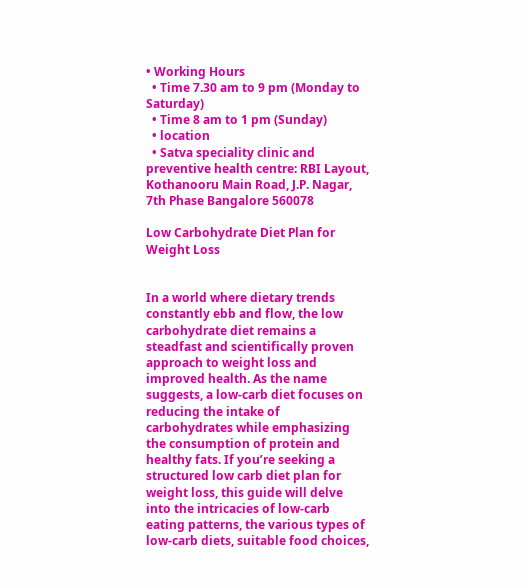• Working Hours
  • Time 7.30 am to 9 pm (Monday to Saturday)
  • Time 8 am to 1 pm (Sunday)
  • location
  • Satva speciality clinic and preventive health centre: RBI Layout, Kothanooru Main Road, J.P. Nagar, 7th Phase Bangalore 560078

Low Carbohydrate Diet Plan for Weight Loss


In a world where dietary trends constantly ebb and flow, the low carbohydrate diet remains a steadfast and scientifically proven approach to weight loss and improved health. As the name suggests, a low-carb diet focuses on reducing the intake of carbohydrates while emphasizing the consumption of protein and healthy fats. If you’re seeking a structured low carb diet plan for weight loss, this guide will delve into the intricacies of low-carb eating patterns, the various types of low-carb diets, suitable food choices,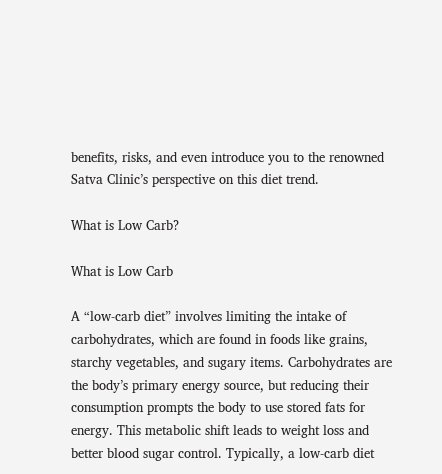benefits, risks, and even introduce you to the renowned Satva Clinic’s perspective on this diet trend.

What is Low Carb?

What is Low Carb

A “low-carb diet” involves limiting the intake of carbohydrates, which are found in foods like grains, starchy vegetables, and sugary items. Carbohydrates are the body’s primary energy source, but reducing their consumption prompts the body to use stored fats for energy. This metabolic shift leads to weight loss and better blood sugar control. Typically, a low-carb diet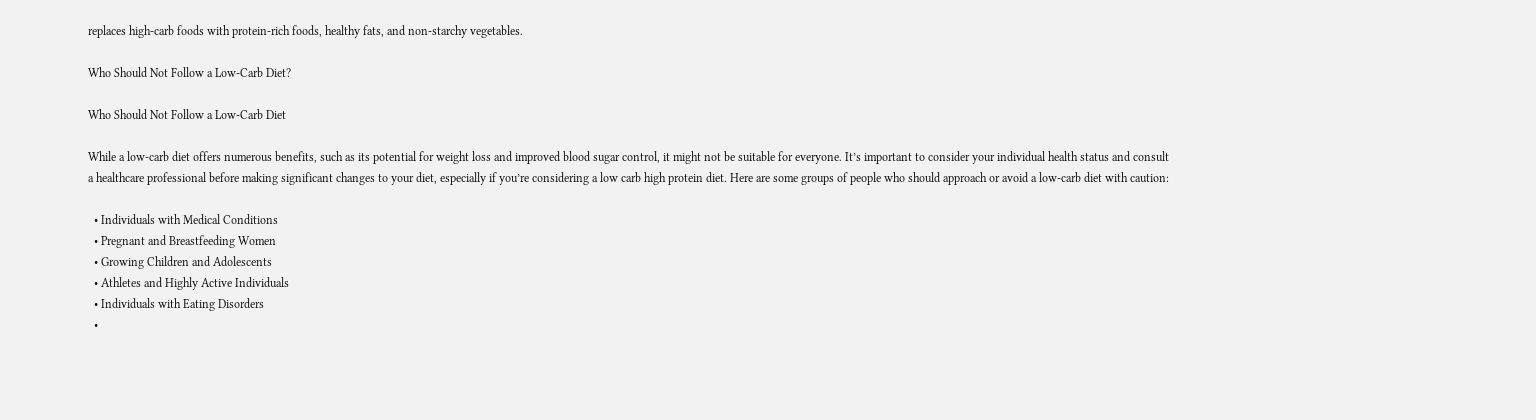replaces high-carb foods with protein-rich foods, healthy fats, and non-starchy vegetables.

Who Should Not Follow a Low-Carb Diet?

Who Should Not Follow a Low-Carb Diet

While a low-carb diet offers numerous benefits, such as its potential for weight loss and improved blood sugar control, it might not be suitable for everyone. It’s important to consider your individual health status and consult a healthcare professional before making significant changes to your diet, especially if you’re considering a low carb high protein diet. Here are some groups of people who should approach or avoid a low-carb diet with caution:

  • Individuals with Medical Conditions
  • Pregnant and Breastfeeding Women
  • Growing Children and Adolescents
  • Athletes and Highly Active Individuals
  • Individuals with Eating Disorders
  •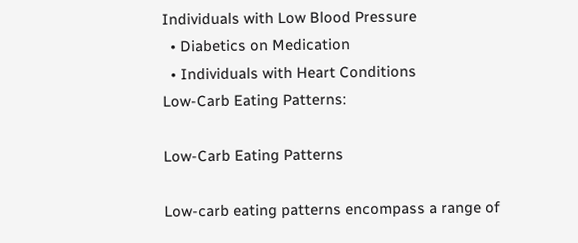Individuals with Low Blood Pressure
  • Diabetics on Medication
  • Individuals with Heart Conditions
Low-Carb Eating Patterns:

Low-Carb Eating Patterns

Low-carb eating patterns encompass a range of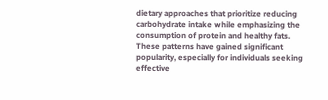dietary approaches that prioritize reducing carbohydrate intake while emphasizing the consumption of protein and healthy fats. These patterns have gained significant popularity, especially for individuals seeking effective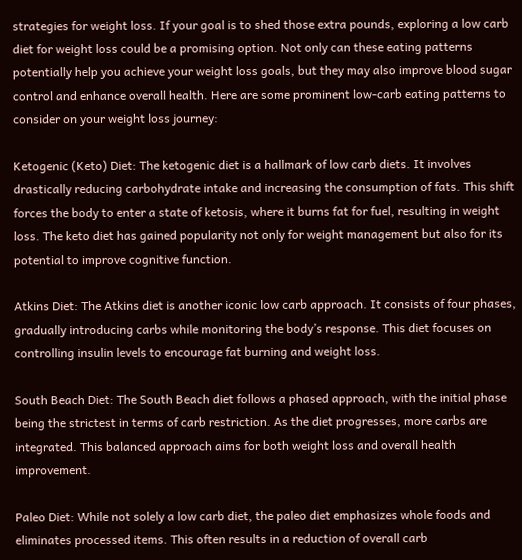strategies for weight loss. If your goal is to shed those extra pounds, exploring a low carb diet for weight loss could be a promising option. Not only can these eating patterns potentially help you achieve your weight loss goals, but they may also improve blood sugar control and enhance overall health. Here are some prominent low-carb eating patterns to consider on your weight loss journey:

Ketogenic (Keto) Diet: The ketogenic diet is a hallmark of low carb diets. It involves drastically reducing carbohydrate intake and increasing the consumption of fats. This shift forces the body to enter a state of ketosis, where it burns fat for fuel, resulting in weight loss. The keto diet has gained popularity not only for weight management but also for its potential to improve cognitive function.

Atkins Diet: The Atkins diet is another iconic low carb approach. It consists of four phases, gradually introducing carbs while monitoring the body’s response. This diet focuses on controlling insulin levels to encourage fat burning and weight loss.

South Beach Diet: The South Beach diet follows a phased approach, with the initial phase being the strictest in terms of carb restriction. As the diet progresses, more carbs are integrated. This balanced approach aims for both weight loss and overall health improvement.

Paleo Diet: While not solely a low carb diet, the paleo diet emphasizes whole foods and eliminates processed items. This often results in a reduction of overall carb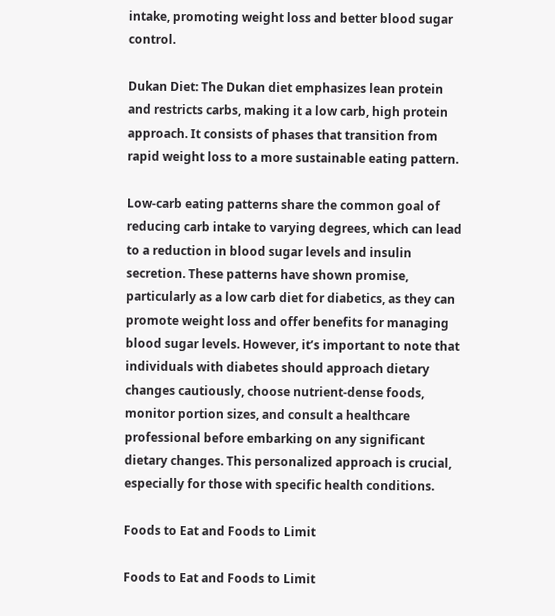intake, promoting weight loss and better blood sugar control.

Dukan Diet: The Dukan diet emphasizes lean protein and restricts carbs, making it a low carb, high protein approach. It consists of phases that transition from rapid weight loss to a more sustainable eating pattern.

Low-carb eating patterns share the common goal of reducing carb intake to varying degrees, which can lead to a reduction in blood sugar levels and insulin secretion. These patterns have shown promise, particularly as a low carb diet for diabetics, as they can promote weight loss and offer benefits for managing blood sugar levels. However, it’s important to note that individuals with diabetes should approach dietary changes cautiously, choose nutrient-dense foods, monitor portion sizes, and consult a healthcare professional before embarking on any significant dietary changes. This personalized approach is crucial, especially for those with specific health conditions.

Foods to Eat and Foods to Limit

Foods to Eat and Foods to Limit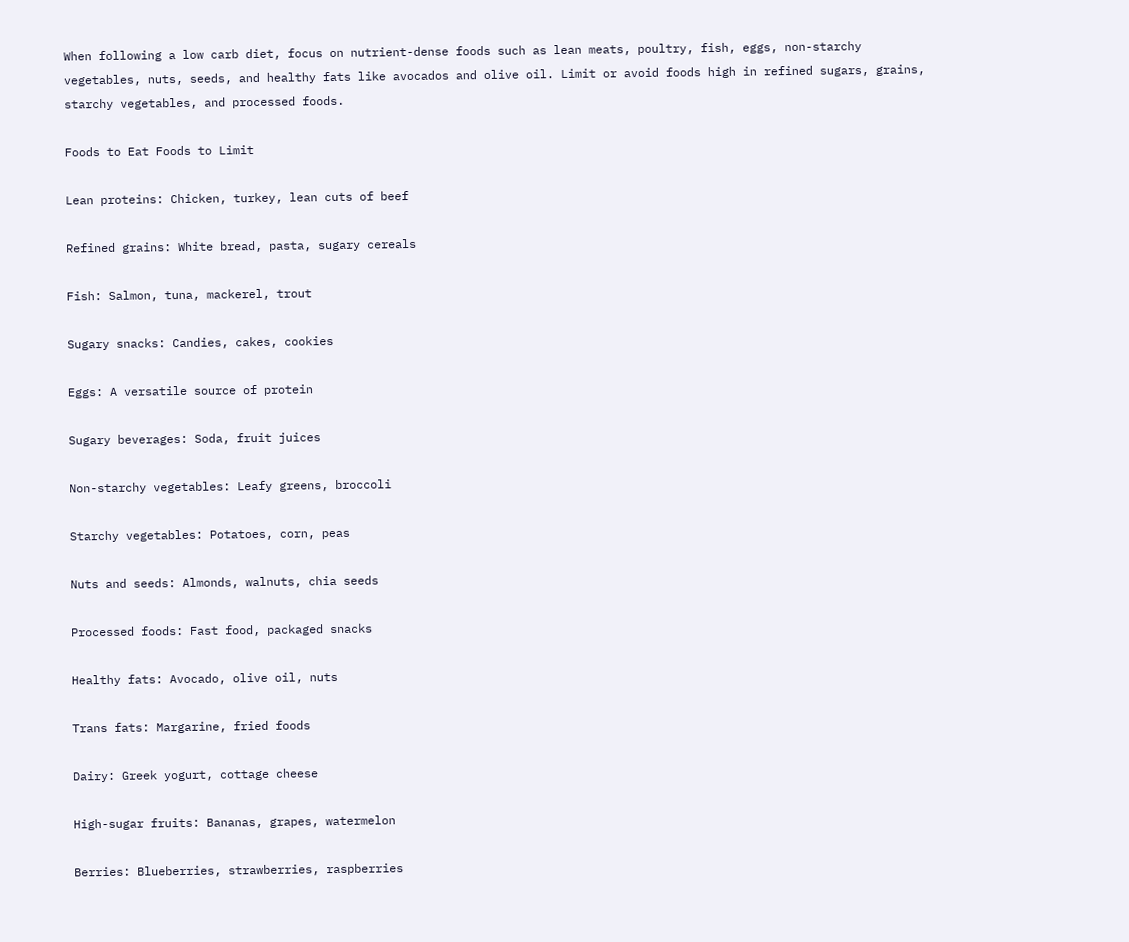When following a low carb diet, focus on nutrient-dense foods such as lean meats, poultry, fish, eggs, non-starchy vegetables, nuts, seeds, and healthy fats like avocados and olive oil. Limit or avoid foods high in refined sugars, grains, starchy vegetables, and processed foods.

Foods to Eat Foods to Limit

Lean proteins: Chicken, turkey, lean cuts of beef

Refined grains: White bread, pasta, sugary cereals

Fish: Salmon, tuna, mackerel, trout

Sugary snacks: Candies, cakes, cookies

Eggs: A versatile source of protein

Sugary beverages: Soda, fruit juices

Non-starchy vegetables: Leafy greens, broccoli

Starchy vegetables: Potatoes, corn, peas

Nuts and seeds: Almonds, walnuts, chia seeds

Processed foods: Fast food, packaged snacks

Healthy fats: Avocado, olive oil, nuts

Trans fats: Margarine, fried foods

Dairy: Greek yogurt, cottage cheese

High-sugar fruits: Bananas, grapes, watermelon

Berries: Blueberries, strawberries, raspberries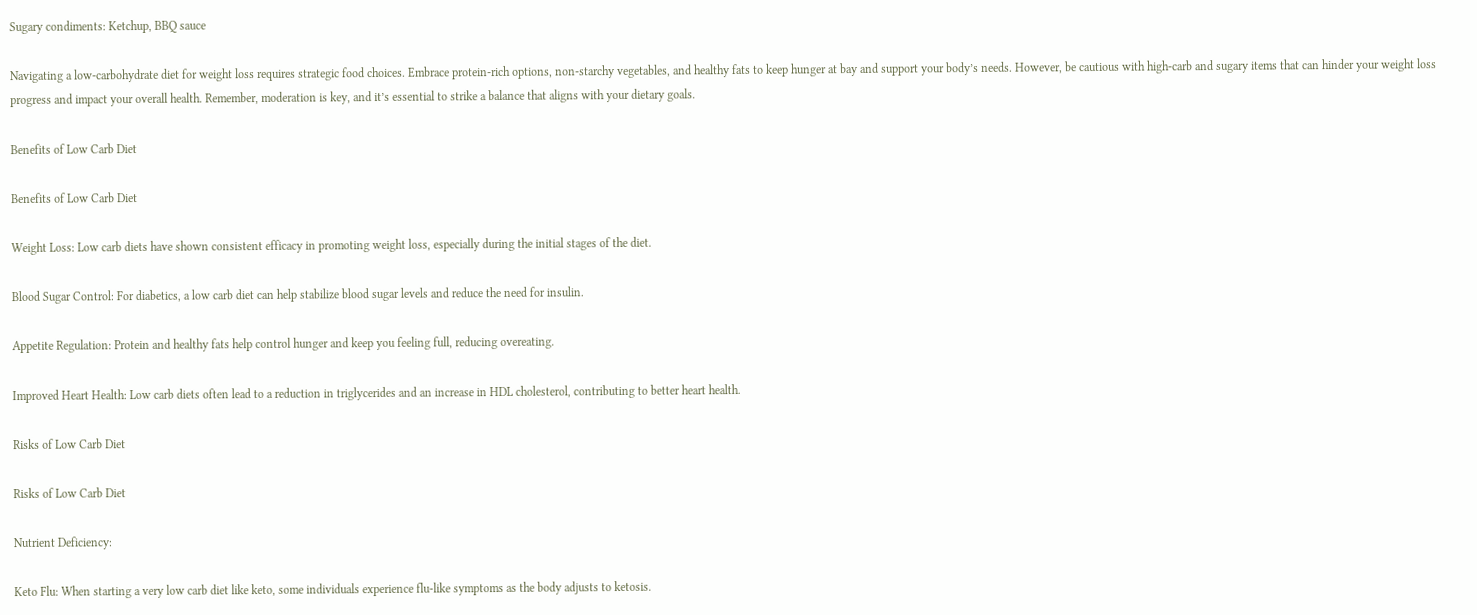Sugary condiments: Ketchup, BBQ sauce

Navigating a low-carbohydrate diet for weight loss requires strategic food choices. Embrace protein-rich options, non-starchy vegetables, and healthy fats to keep hunger at bay and support your body’s needs. However, be cautious with high-carb and sugary items that can hinder your weight loss progress and impact your overall health. Remember, moderation is key, and it’s essential to strike a balance that aligns with your dietary goals.

Benefits of Low Carb Diet

Benefits of Low Carb Diet

Weight Loss: Low carb diets have shown consistent efficacy in promoting weight loss, especially during the initial stages of the diet.

Blood Sugar Control: For diabetics, a low carb diet can help stabilize blood sugar levels and reduce the need for insulin.

Appetite Regulation: Protein and healthy fats help control hunger and keep you feeling full, reducing overeating.

Improved Heart Health: Low carb diets often lead to a reduction in triglycerides and an increase in HDL cholesterol, contributing to better heart health.

Risks of Low Carb Diet

Risks of Low Carb Diet

Nutrient Deficiency:

Keto Flu: When starting a very low carb diet like keto, some individuals experience flu-like symptoms as the body adjusts to ketosis.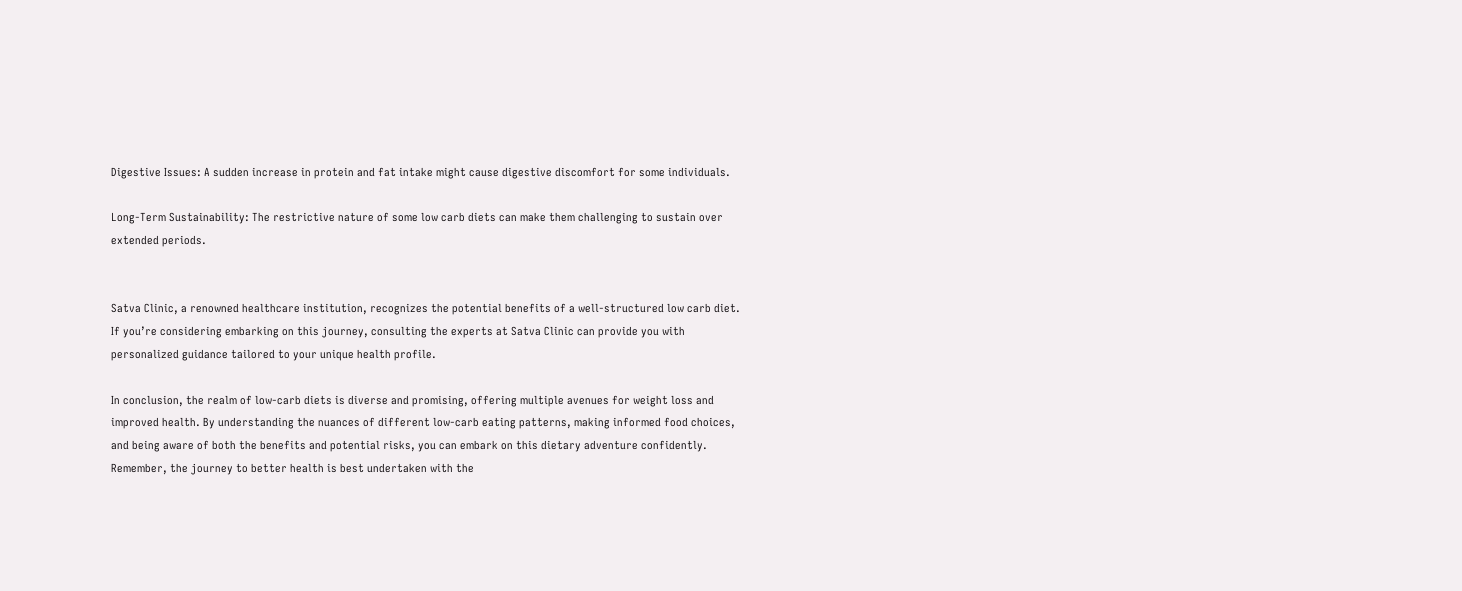Digestive Issues: A sudden increase in protein and fat intake might cause digestive discomfort for some individuals.

Long-Term Sustainability: The restrictive nature of some low carb diets can make them challenging to sustain over extended periods.


Satva Clinic, a renowned healthcare institution, recognizes the potential benefits of a well-structured low carb diet. If you’re considering embarking on this journey, consulting the experts at Satva Clinic can provide you with personalized guidance tailored to your unique health profile.

In conclusion, the realm of low-carb diets is diverse and promising, offering multiple avenues for weight loss and improved health. By understanding the nuances of different low-carb eating patterns, making informed food choices, and being aware of both the benefits and potential risks, you can embark on this dietary adventure confidently. Remember, the journey to better health is best undertaken with the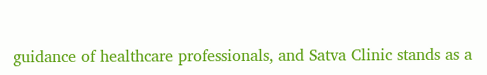guidance of healthcare professionals, and Satva Clinic stands as a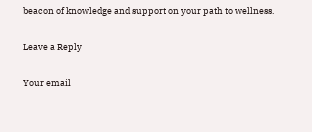beacon of knowledge and support on your path to wellness.

Leave a Reply

Your email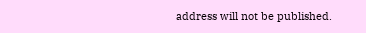address will not be published.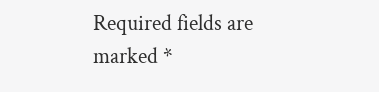Required fields are marked *